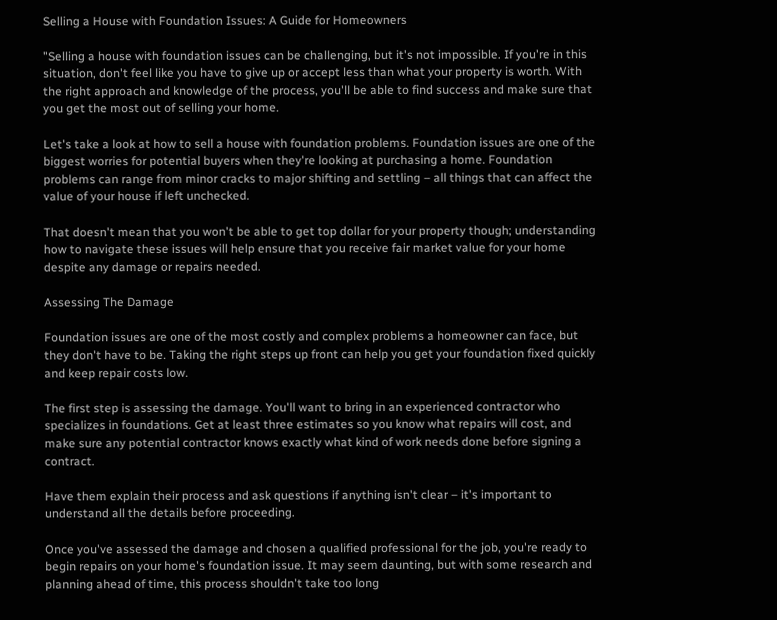Selling a House with Foundation Issues: A Guide for Homeowners

"Selling a house with foundation issues can be challenging, but it's not impossible. If you're in this situation, don't feel like you have to give up or accept less than what your property is worth. With the right approach and knowledge of the process, you'll be able to find success and make sure that you get the most out of selling your home.

Let's take a look at how to sell a house with foundation problems. Foundation issues are one of the biggest worries for potential buyers when they're looking at purchasing a home. Foundation problems can range from minor cracks to major shifting and settling – all things that can affect the value of your house if left unchecked.

That doesn't mean that you won't be able to get top dollar for your property though; understanding how to navigate these issues will help ensure that you receive fair market value for your home despite any damage or repairs needed.

Assessing The Damage

Foundation issues are one of the most costly and complex problems a homeowner can face, but they don't have to be. Taking the right steps up front can help you get your foundation fixed quickly and keep repair costs low.

The first step is assessing the damage. You'll want to bring in an experienced contractor who specializes in foundations. Get at least three estimates so you know what repairs will cost, and make sure any potential contractor knows exactly what kind of work needs done before signing a contract.

Have them explain their process and ask questions if anything isn't clear – it's important to understand all the details before proceeding.

Once you've assessed the damage and chosen a qualified professional for the job, you're ready to begin repairs on your home's foundation issue. It may seem daunting, but with some research and planning ahead of time, this process shouldn't take too long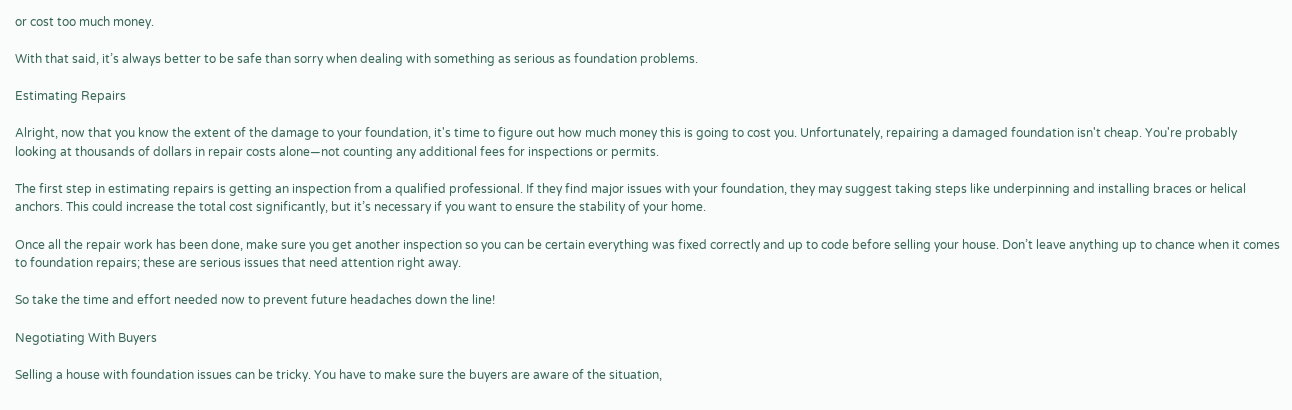or cost too much money.

With that said, it’s always better to be safe than sorry when dealing with something as serious as foundation problems.

Estimating Repairs

Alright, now that you know the extent of the damage to your foundation, it's time to figure out how much money this is going to cost you. Unfortunately, repairing a damaged foundation isn't cheap. You're probably looking at thousands of dollars in repair costs alone—not counting any additional fees for inspections or permits.

The first step in estimating repairs is getting an inspection from a qualified professional. If they find major issues with your foundation, they may suggest taking steps like underpinning and installing braces or helical anchors. This could increase the total cost significantly, but it’s necessary if you want to ensure the stability of your home.

Once all the repair work has been done, make sure you get another inspection so you can be certain everything was fixed correctly and up to code before selling your house. Don’t leave anything up to chance when it comes to foundation repairs; these are serious issues that need attention right away.

So take the time and effort needed now to prevent future headaches down the line!

Negotiating With Buyers

Selling a house with foundation issues can be tricky. You have to make sure the buyers are aware of the situation,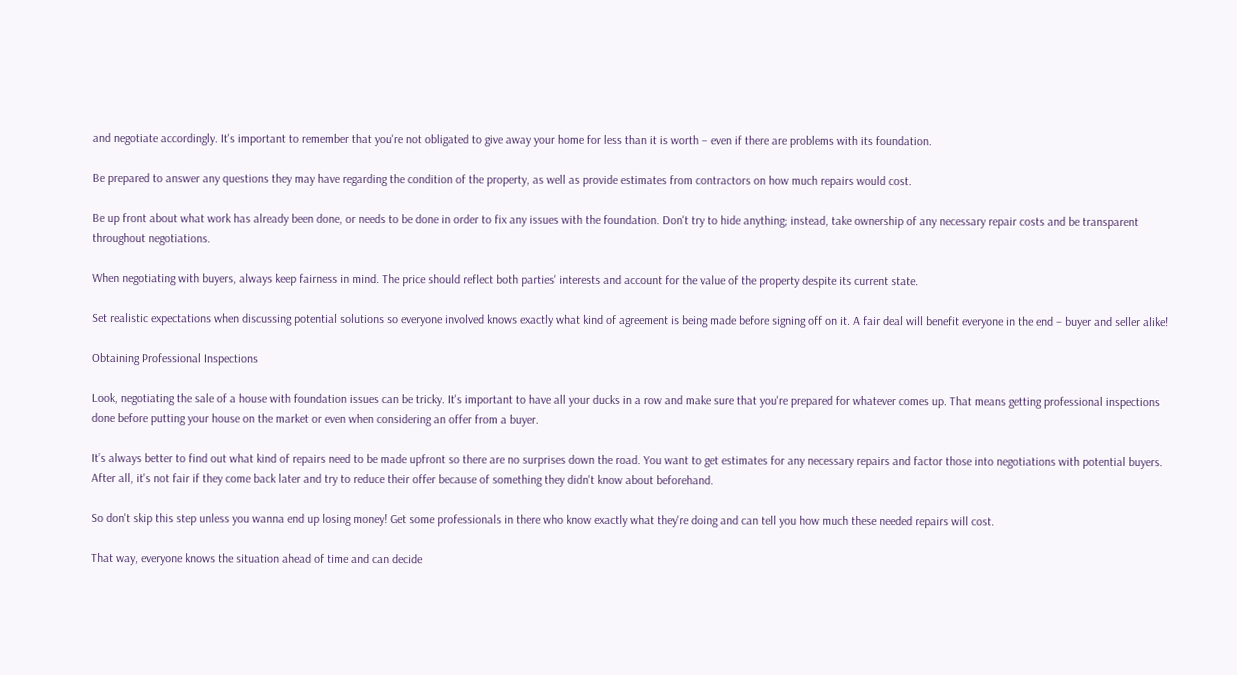and negotiate accordingly. It's important to remember that you're not obligated to give away your home for less than it is worth – even if there are problems with its foundation.

Be prepared to answer any questions they may have regarding the condition of the property, as well as provide estimates from contractors on how much repairs would cost.

Be up front about what work has already been done, or needs to be done in order to fix any issues with the foundation. Don't try to hide anything; instead, take ownership of any necessary repair costs and be transparent throughout negotiations.

When negotiating with buyers, always keep fairness in mind. The price should reflect both parties' interests and account for the value of the property despite its current state.

Set realistic expectations when discussing potential solutions so everyone involved knows exactly what kind of agreement is being made before signing off on it. A fair deal will benefit everyone in the end – buyer and seller alike!

Obtaining Professional Inspections

Look, negotiating the sale of a house with foundation issues can be tricky. It's important to have all your ducks in a row and make sure that you're prepared for whatever comes up. That means getting professional inspections done before putting your house on the market or even when considering an offer from a buyer.

It’s always better to find out what kind of repairs need to be made upfront so there are no surprises down the road. You want to get estimates for any necessary repairs and factor those into negotiations with potential buyers. After all, it's not fair if they come back later and try to reduce their offer because of something they didn't know about beforehand.

So don't skip this step unless you wanna end up losing money! Get some professionals in there who know exactly what they're doing and can tell you how much these needed repairs will cost.

That way, everyone knows the situation ahead of time and can decide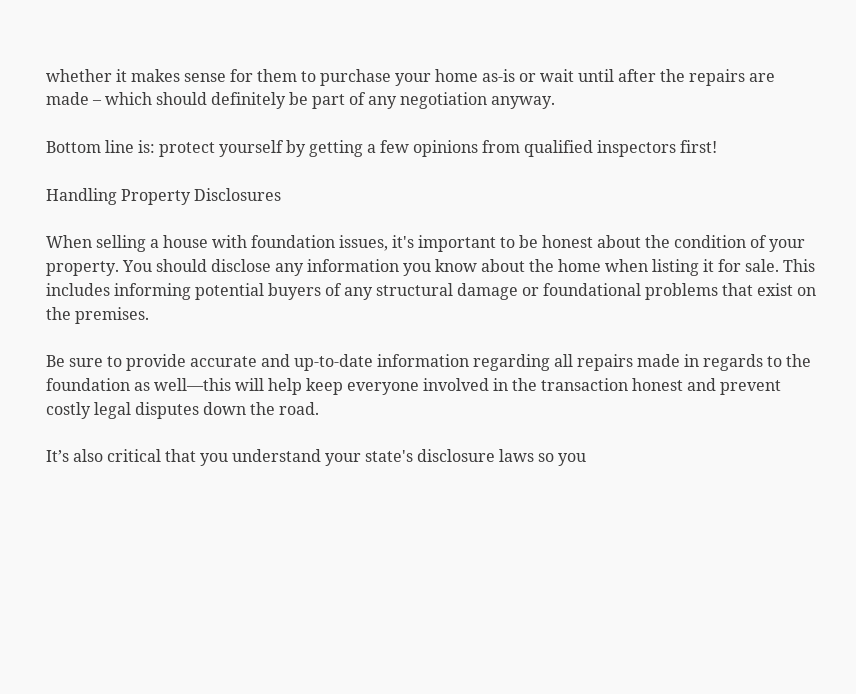whether it makes sense for them to purchase your home as-is or wait until after the repairs are made – which should definitely be part of any negotiation anyway.

Bottom line is: protect yourself by getting a few opinions from qualified inspectors first!

Handling Property Disclosures

When selling a house with foundation issues, it's important to be honest about the condition of your property. You should disclose any information you know about the home when listing it for sale. This includes informing potential buyers of any structural damage or foundational problems that exist on the premises.

Be sure to provide accurate and up-to-date information regarding all repairs made in regards to the foundation as well—this will help keep everyone involved in the transaction honest and prevent costly legal disputes down the road.

It’s also critical that you understand your state's disclosure laws so you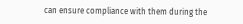can ensure compliance with them during the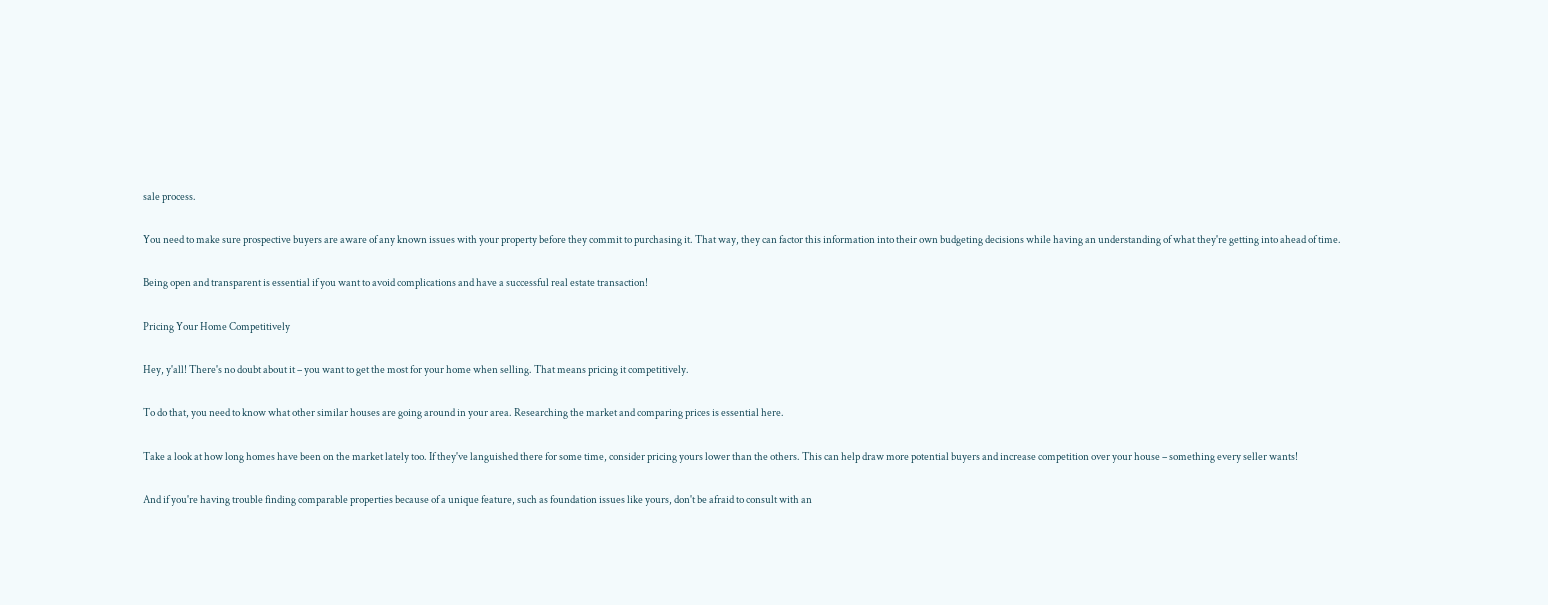sale process.

You need to make sure prospective buyers are aware of any known issues with your property before they commit to purchasing it. That way, they can factor this information into their own budgeting decisions while having an understanding of what they're getting into ahead of time.

Being open and transparent is essential if you want to avoid complications and have a successful real estate transaction!

Pricing Your Home Competitively

Hey, y'all! There's no doubt about it – you want to get the most for your home when selling. That means pricing it competitively.

To do that, you need to know what other similar houses are going around in your area. Researching the market and comparing prices is essential here.

Take a look at how long homes have been on the market lately too. If they've languished there for some time, consider pricing yours lower than the others. This can help draw more potential buyers and increase competition over your house – something every seller wants!

And if you're having trouble finding comparable properties because of a unique feature, such as foundation issues like yours, don't be afraid to consult with an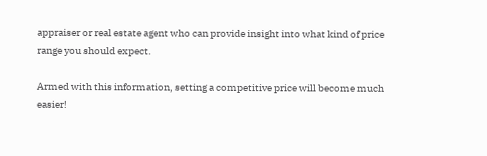appraiser or real estate agent who can provide insight into what kind of price range you should expect.

Armed with this information, setting a competitive price will become much easier!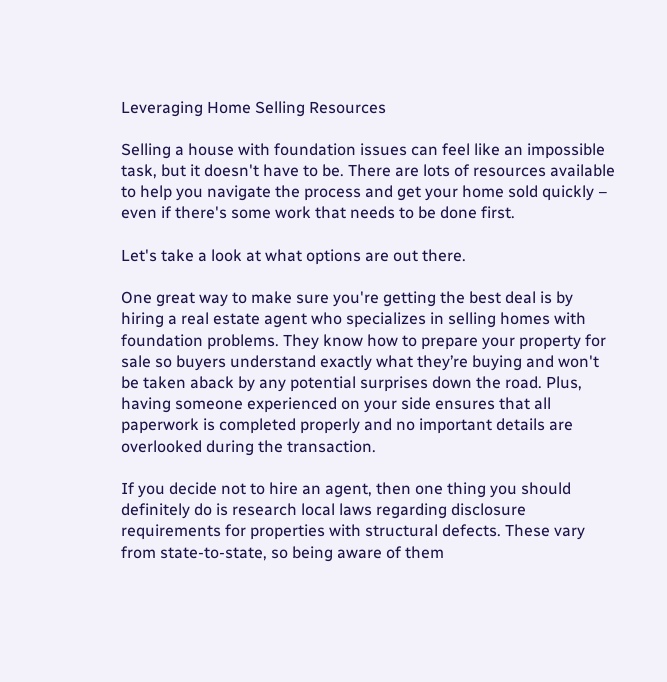Leveraging Home Selling Resources

Selling a house with foundation issues can feel like an impossible task, but it doesn't have to be. There are lots of resources available to help you navigate the process and get your home sold quickly – even if there's some work that needs to be done first.

Let's take a look at what options are out there.

One great way to make sure you're getting the best deal is by hiring a real estate agent who specializes in selling homes with foundation problems. They know how to prepare your property for sale so buyers understand exactly what they’re buying and won't be taken aback by any potential surprises down the road. Plus, having someone experienced on your side ensures that all paperwork is completed properly and no important details are overlooked during the transaction.

If you decide not to hire an agent, then one thing you should definitely do is research local laws regarding disclosure requirements for properties with structural defects. These vary from state-to-state, so being aware of them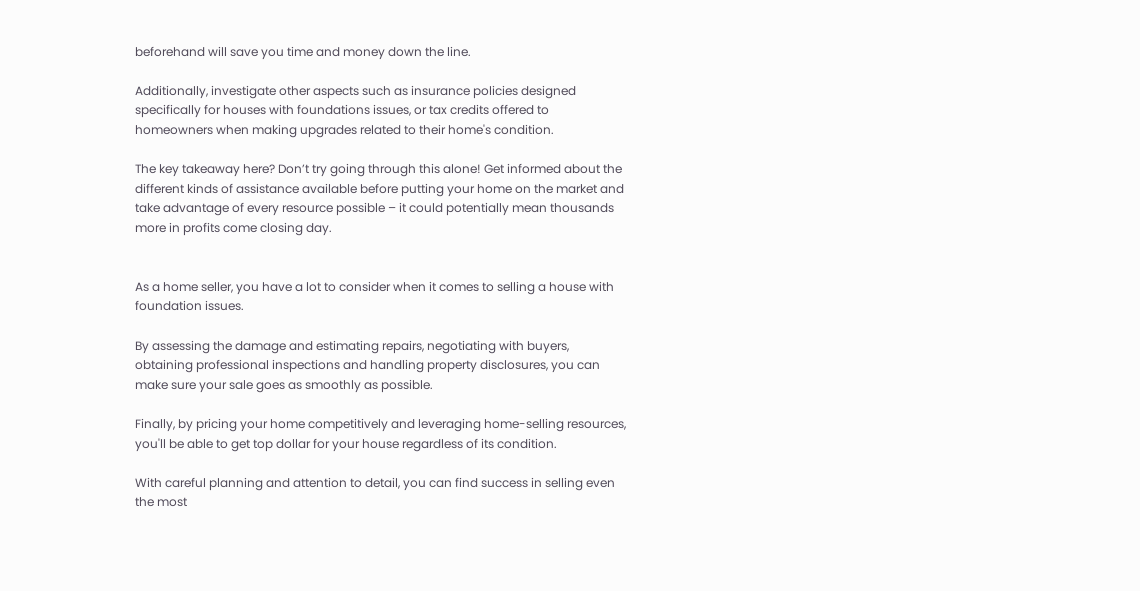beforehand will save you time and money down the line.

Additionally, investigate other aspects such as insurance policies designed specifically for houses with foundations issues, or tax credits offered to homeowners when making upgrades related to their home's condition.

The key takeaway here? Don’t try going through this alone! Get informed about the different kinds of assistance available before putting your home on the market and take advantage of every resource possible – it could potentially mean thousands more in profits come closing day.


As a home seller, you have a lot to consider when it comes to selling a house with foundation issues.

By assessing the damage and estimating repairs, negotiating with buyers, obtaining professional inspections and handling property disclosures, you can make sure your sale goes as smoothly as possible.

Finally, by pricing your home competitively and leveraging home-selling resources, you'll be able to get top dollar for your house regardless of its condition.

With careful planning and attention to detail, you can find success in selling even the most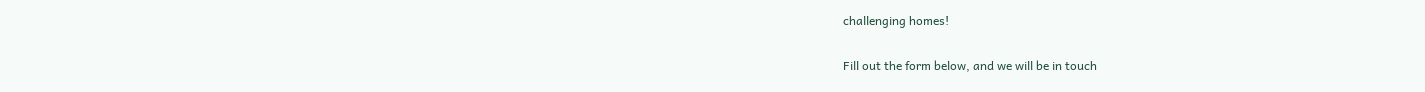challenging homes!


Fill out the form below, and we will be in touch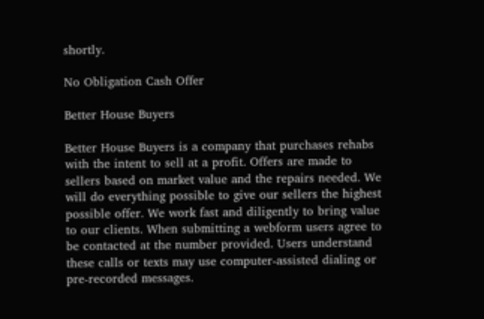shortly.

No Obligation Cash Offer

Better House Buyers

Better House Buyers is a company that purchases rehabs with the intent to sell at a profit. Offers are made to sellers based on market value and the repairs needed. We will do everything possible to give our sellers the highest possible offer. We work fast and diligently to bring value to our clients. When submitting a webform users agree to be contacted at the number provided. Users understand these calls or texts may use computer-assisted dialing or pre-recorded messages.